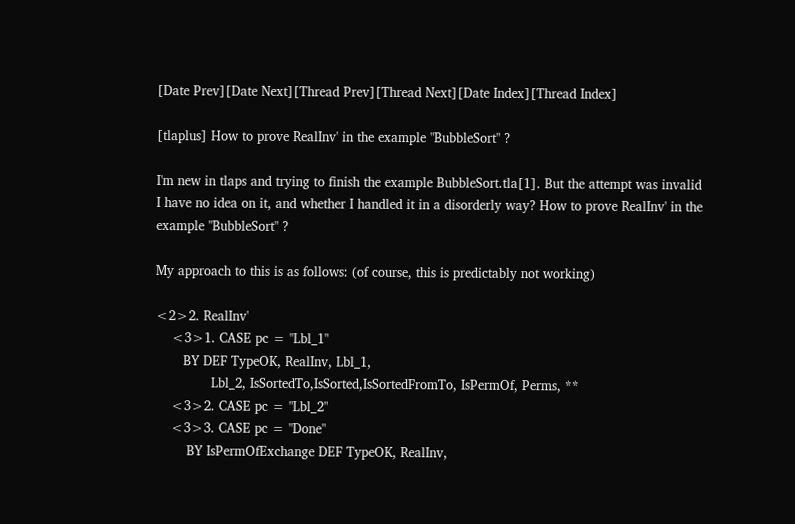[Date Prev][Date Next][Thread Prev][Thread Next][Date Index][Thread Index]

[tlaplus] How to prove RealInv' in the example "BubbleSort" ?

I'm new in tlaps and trying to finish the example BubbleSort.tla[1]. But the attempt was invalid
I have no idea on it, and whether I handled it in a disorderly way? How to prove RealInv' in the example "BubbleSort" ?

My approach to this is as follows: (of course, this is predictably not working)

<2>2. RealInv'
    <3>1. CASE pc = "Lbl_1"
       BY DEF TypeOK, RealInv, Lbl_1,
              Lbl_2, IsSortedTo,IsSorted,IsSortedFromTo, IsPermOf, Perms, **
    <3>2. CASE pc = "Lbl_2"
    <3>3. CASE pc = "Done"
        BY IsPermOfExchange DEF TypeOK, RealInv,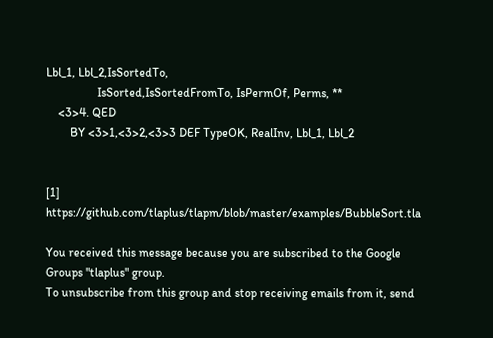Lbl_1, Lbl_2,IsSortedTo,
                 IsSorted,IsSortedFromTo, IsPermOf, Perms, **
    <3>4. QED
        BY <3>1,<3>2,<3>3 DEF TypeOK, RealInv, Lbl_1, Lbl_2


[1] https://github.com/tlaplus/tlapm/blob/master/examples/BubbleSort.tla

You received this message because you are subscribed to the Google Groups "tlaplus" group.
To unsubscribe from this group and stop receiving emails from it, send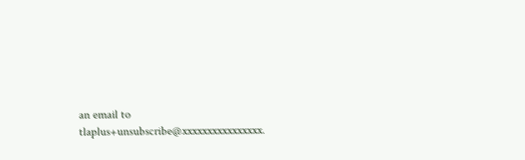an email to tlaplus+unsubscribe@xxxxxxxxxxxxxxxx.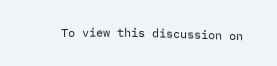To view this discussion on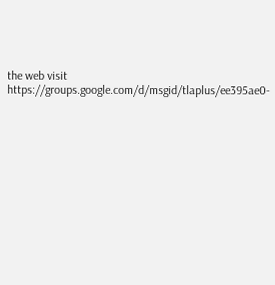the web visit https://groups.google.com/d/msgid/tlaplus/ee395ae0-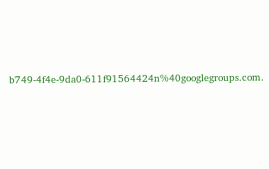b749-4f4e-9da0-611f91564424n%40googlegroups.com.